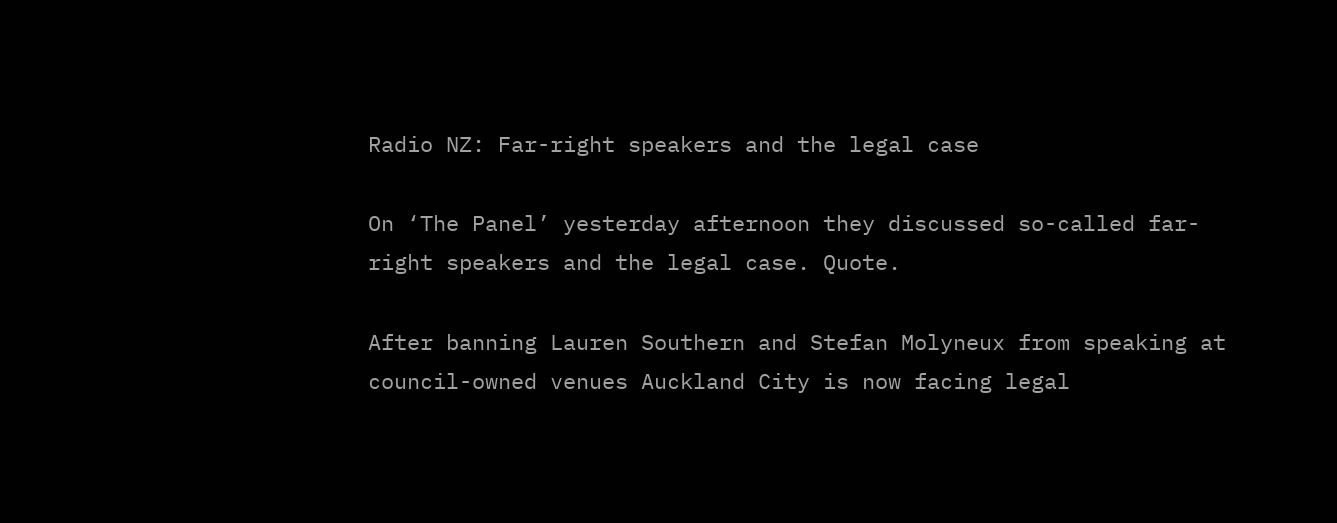Radio NZ: Far-right speakers and the legal case

On ‘The Panel’ yesterday afternoon they discussed so-called far-right speakers and the legal case. Quote.

After banning Lauren Southern and Stefan Molyneux from speaking at council-owned venues Auckland City is now facing legal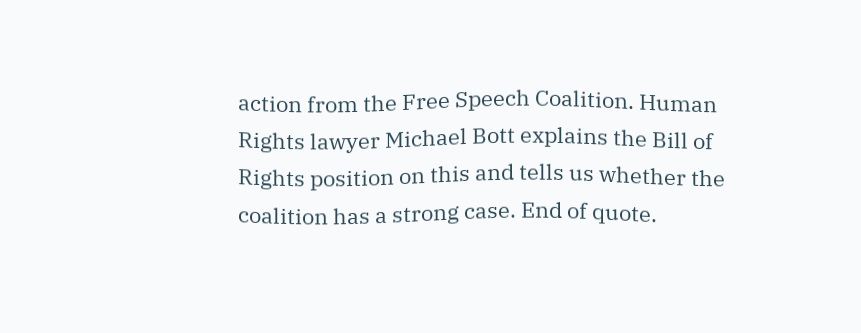action from the Free Speech Coalition. Human Rights lawyer Michael Bott explains the Bill of Rights position on this and tells us whether the coalition has a strong case. End of quote.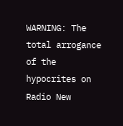WARNING: The total arrogance of the hypocrites on Radio New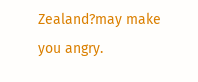Zealand?may make you angry.